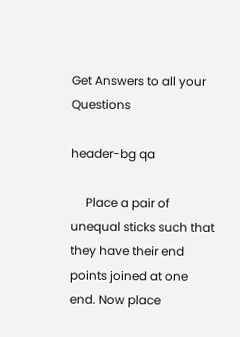Get Answers to all your Questions

header-bg qa

     Place a pair of unequal sticks such that they have their end points joined at one end. Now place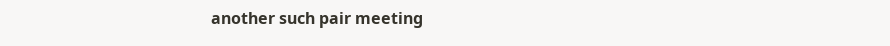another such pair meeting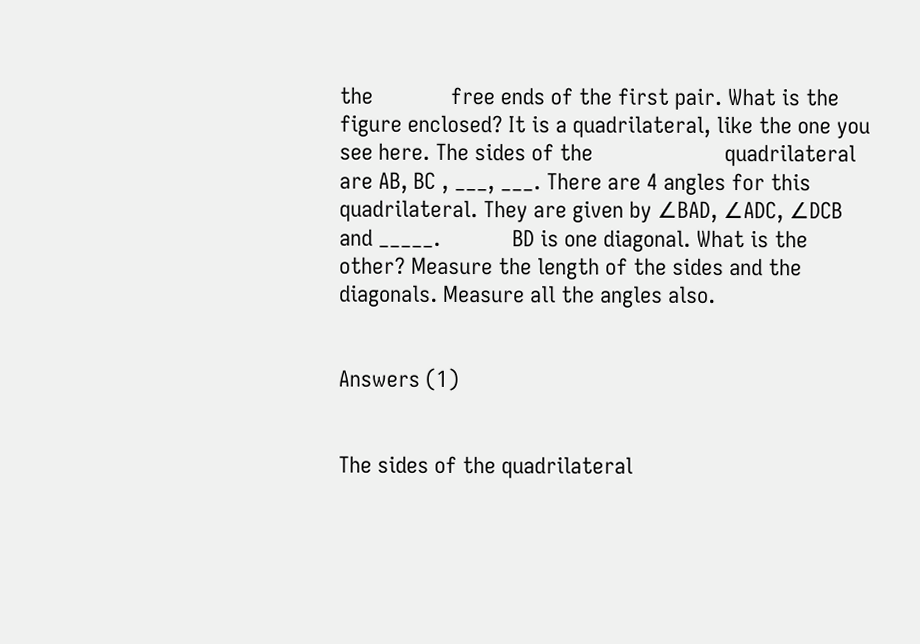the             free ends of the first pair. What is the figure enclosed? It is a quadrilateral, like the one you see here. The sides of the                      quadrilateral are AB, BC , ___, ___. There are 4 angles for this quadrilateral. They are given by ∠BAD, ∠ADC, ∠DCB and _____.            BD is one diagonal. What is the other? Measure the length of the sides and the diagonals. Measure all the angles also.


Answers (1)


The sides of the quadrilateral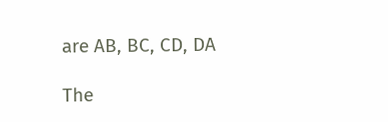are AB, BC, CD, DA

The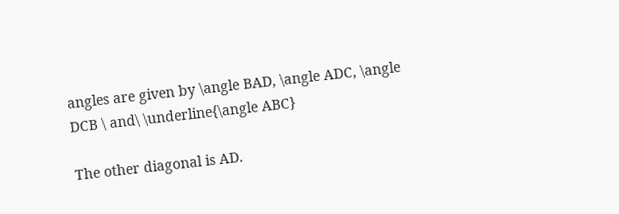angles are given by \angle BAD, \angle ADC, \angle DCB \ and\ \underline{\angle ABC}

The other diagonal is AD.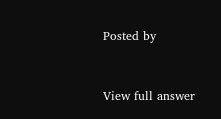Posted by


View full answer